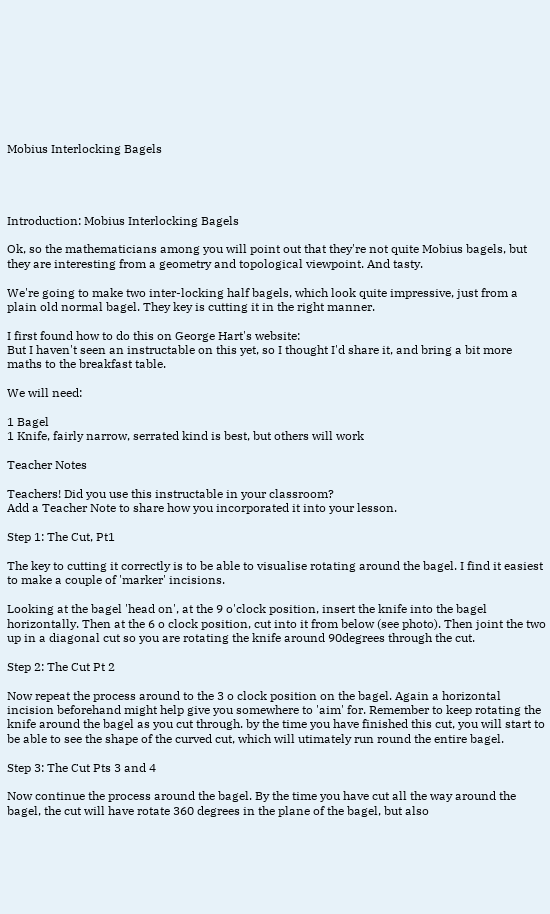Mobius Interlocking Bagels




Introduction: Mobius Interlocking Bagels

Ok, so the mathematicians among you will point out that they're not quite Mobius bagels, but they are interesting from a geometry and topological viewpoint. And tasty.

We're going to make two inter-locking half bagels, which look quite impressive, just from a plain old normal bagel. They key is cutting it in the right manner.

I first found how to do this on George Hart's website:
But I haven't seen an instructable on this yet, so I thought I'd share it, and bring a bit more maths to the breakfast table.

We will need:

1 Bagel
1 Knife, fairly narrow, serrated kind is best, but others will work

Teacher Notes

Teachers! Did you use this instructable in your classroom?
Add a Teacher Note to share how you incorporated it into your lesson.

Step 1: The Cut, Pt1

The key to cutting it correctly is to be able to visualise rotating around the bagel. I find it easiest to make a couple of 'marker' incisions.

Looking at the bagel 'head on', at the 9 o'clock position, insert the knife into the bagel horizontally. Then at the 6 o clock position, cut into it from below (see photo). Then joint the two up in a diagonal cut so you are rotating the knife around 90degrees through the cut.

Step 2: The Cut Pt 2

Now repeat the process around to the 3 o clock position on the bagel. Again a horizontal incision beforehand might help give you somewhere to 'aim' for. Remember to keep rotating the knife around the bagel as you cut through. by the time you have finished this cut, you will start to be able to see the shape of the curved cut, which will utimately run round the entire bagel.

Step 3: The Cut Pts 3 and 4

Now continue the process around the bagel. By the time you have cut all the way around the bagel, the cut will have rotate 360 degrees in the plane of the bagel, but also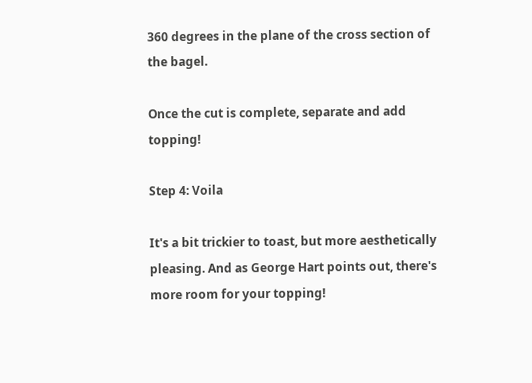360 degrees in the plane of the cross section of the bagel.

Once the cut is complete, separate and add topping!

Step 4: Voila

It's a bit trickier to toast, but more aesthetically pleasing. And as George Hart points out, there's more room for your topping!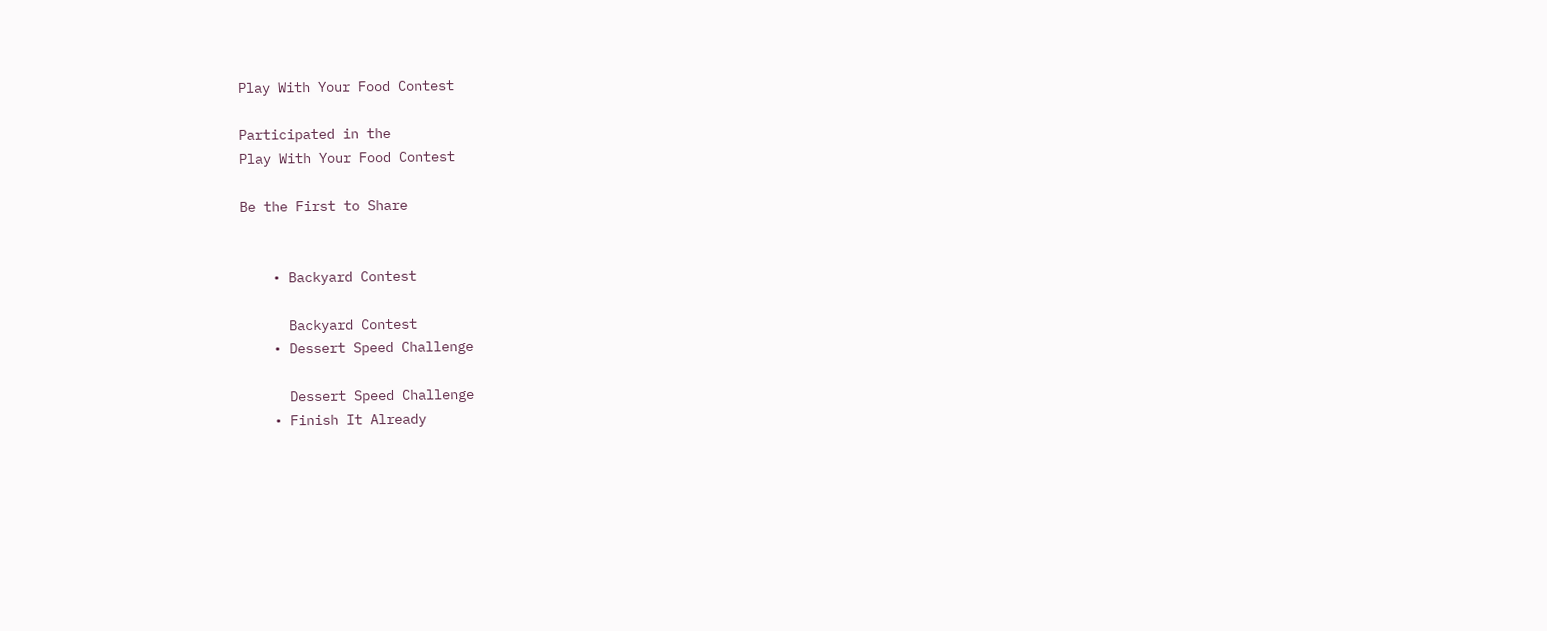Play With Your Food Contest

Participated in the
Play With Your Food Contest

Be the First to Share


    • Backyard Contest

      Backyard Contest
    • Dessert Speed Challenge

      Dessert Speed Challenge
    • Finish It Already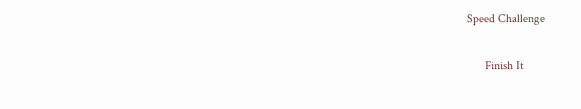Speed Challenge

      Finish It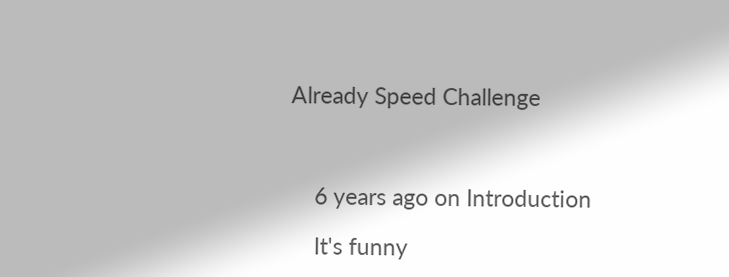Already Speed Challenge



    6 years ago on Introduction

    It's funny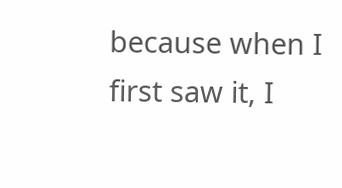because when I first saw it, I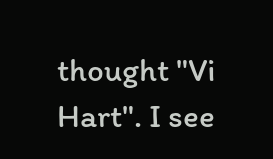thought "Vi Hart". I see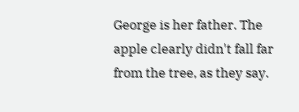George is her father. The apple clearly didn't fall far from the tree, as they say.